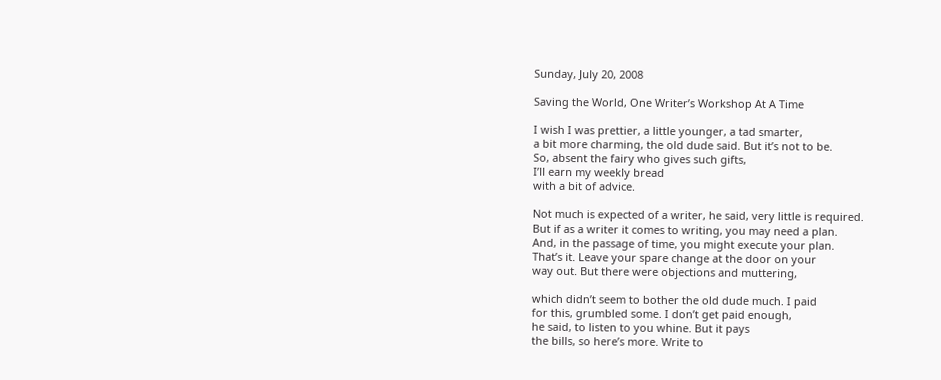Sunday, July 20, 2008

Saving the World, One Writer’s Workshop At A Time

I wish I was prettier, a little younger, a tad smarter,
a bit more charming, the old dude said. But it’s not to be.
So, absent the fairy who gives such gifts,
I’ll earn my weekly bread
with a bit of advice.

Not much is expected of a writer, he said, very little is required.
But if as a writer it comes to writing, you may need a plan.
And, in the passage of time, you might execute your plan.
That’s it. Leave your spare change at the door on your
way out. But there were objections and muttering,

which didn’t seem to bother the old dude much. I paid
for this, grumbled some. I don’t get paid enough,
he said, to listen to you whine. But it pays
the bills, so here’s more. Write to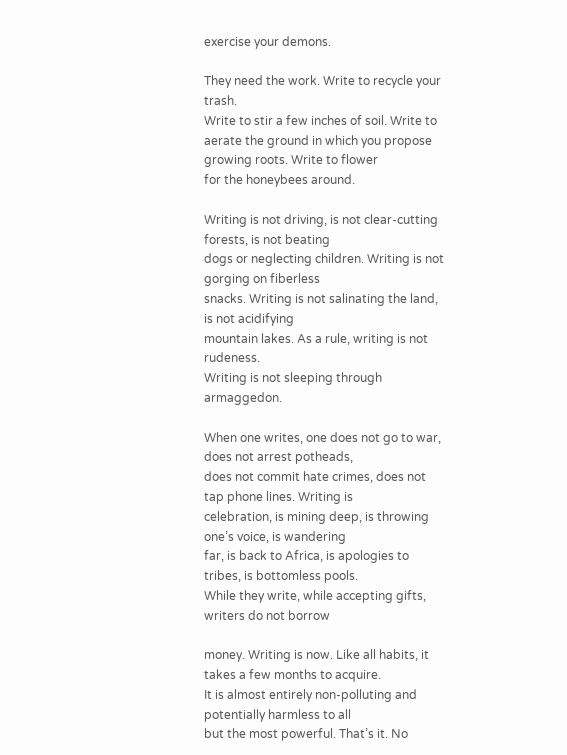exercise your demons.

They need the work. Write to recycle your trash.
Write to stir a few inches of soil. Write to
aerate the ground in which you propose
growing roots. Write to flower
for the honeybees around.

Writing is not driving, is not clear-cutting forests, is not beating
dogs or neglecting children. Writing is not gorging on fiberless
snacks. Writing is not salinating the land, is not acidifying
mountain lakes. As a rule, writing is not rudeness.
Writing is not sleeping through armaggedon.

When one writes, one does not go to war, does not arrest potheads,
does not commit hate crimes, does not tap phone lines. Writing is
celebration, is mining deep, is throwing one’s voice, is wandering
far, is back to Africa, is apologies to tribes, is bottomless pools.
While they write, while accepting gifts, writers do not borrow

money. Writing is now. Like all habits, it takes a few months to acquire.
It is almost entirely non-polluting and potentially harmless to all
but the most powerful. That’s it. No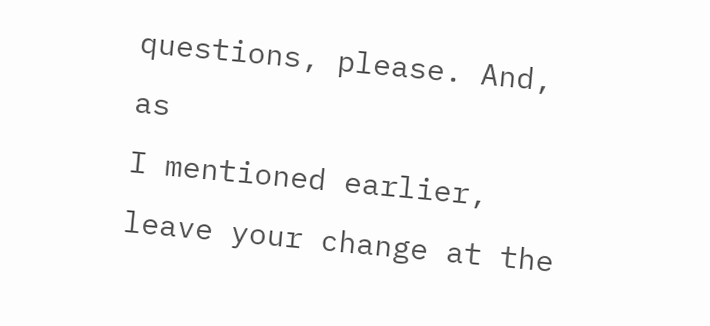questions, please. And, as
I mentioned earlier, leave your change at the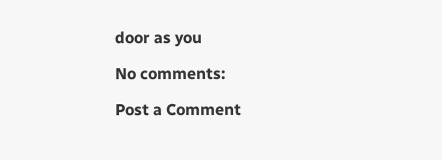door as you

No comments:

Post a Comment